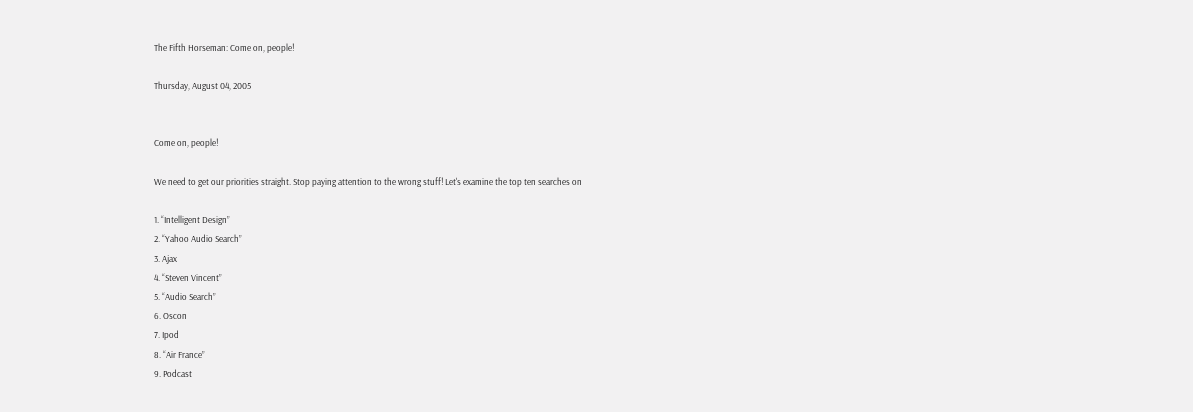The Fifth Horseman: Come on, people!

Thursday, August 04, 2005


Come on, people!

We need to get our priorities straight. Stop paying attention to the wrong stuff! Let's examine the top ten searches on

1. “Intelligent Design”
2. “Yahoo Audio Search”
3. Ajax
4. “Steven Vincent”
5. “Audio Search”
6. Oscon
7. Ipod
8. “Air France”
9. Podcast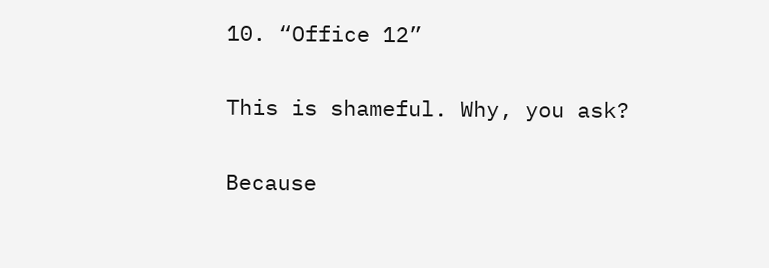10. “Office 12”

This is shameful. Why, you ask?

Because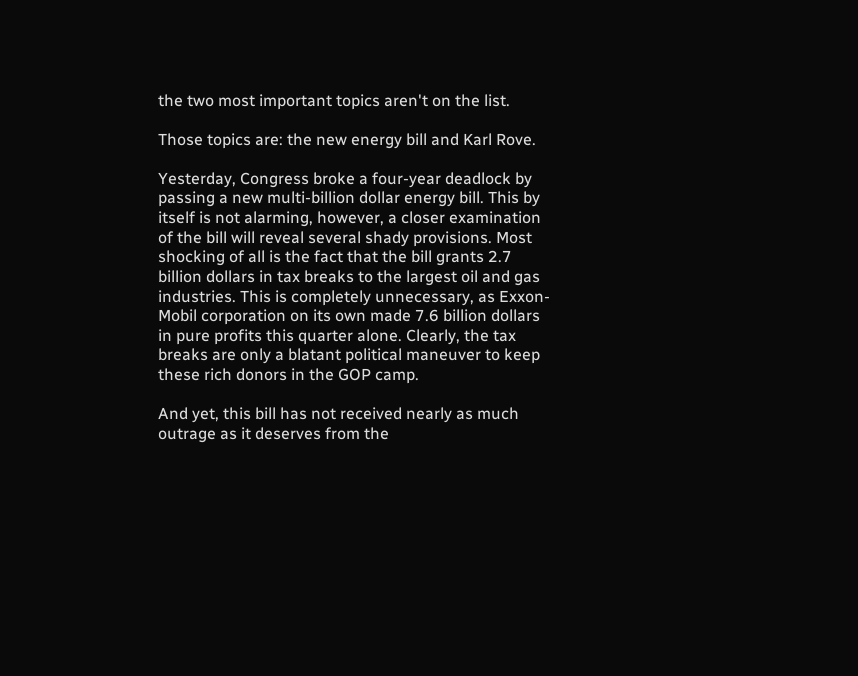the two most important topics aren't on the list.

Those topics are: the new energy bill and Karl Rove.

Yesterday, Congress broke a four-year deadlock by passing a new multi-billion dollar energy bill. This by itself is not alarming, however, a closer examination of the bill will reveal several shady provisions. Most shocking of all is the fact that the bill grants 2.7 billion dollars in tax breaks to the largest oil and gas industries. This is completely unnecessary, as Exxon-Mobil corporation on its own made 7.6 billion dollars in pure profits this quarter alone. Clearly, the tax breaks are only a blatant political maneuver to keep these rich donors in the GOP camp.

And yet, this bill has not received nearly as much outrage as it deserves from the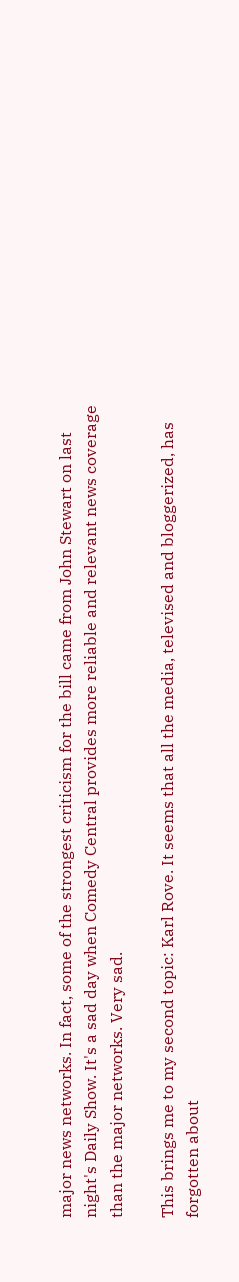major news networks. In fact, some of the strongest criticism for the bill came from John Stewart on last night's Daily Show. It's a sad day when Comedy Central provides more reliable and relevant news coverage than the major networks. Very sad.

This brings me to my second topic: Karl Rove. It seems that all the media, televised and bloggerized, has forgotten about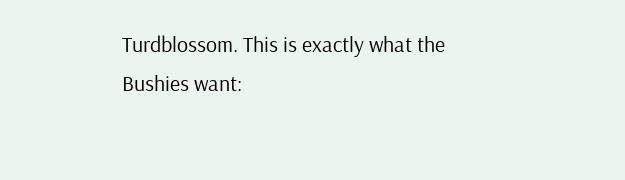Turdblossom. This is exactly what the Bushies want: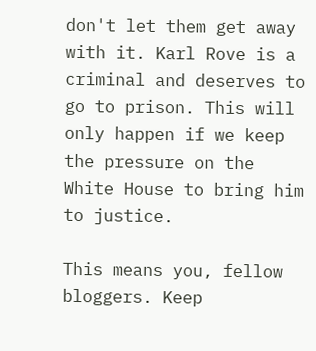don't let them get away with it. Karl Rove is a criminal and deserves to go to prison. This will only happen if we keep the pressure on the White House to bring him to justice.

This means you, fellow bloggers. Keep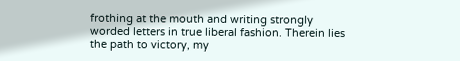frothing at the mouth and writing strongly worded letters in true liberal fashion. Therein lies the path to victory, my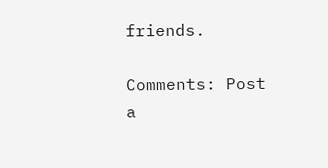friends.

Comments: Post a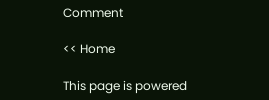Comment

<< Home

This page is powered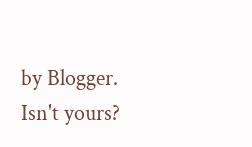by Blogger. Isn't yours?